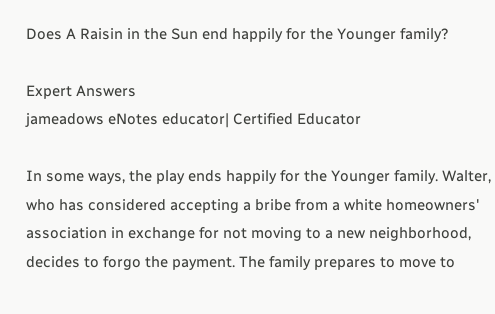Does A Raisin in the Sun end happily for the Younger family?

Expert Answers
jameadows eNotes educator| Certified Educator

In some ways, the play ends happily for the Younger family. Walter, who has considered accepting a bribe from a white homeowners' association in exchange for not moving to a new neighborhood, decides to forgo the payment. The family prepares to move to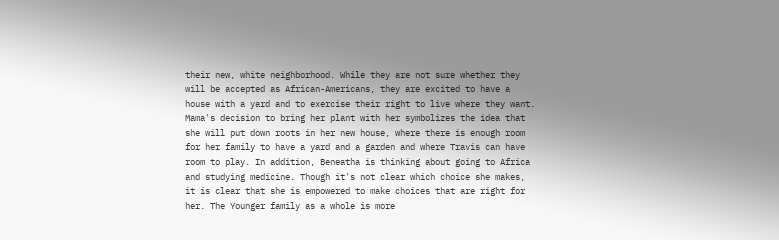their new, white neighborhood. While they are not sure whether they will be accepted as African-Americans, they are excited to have a house with a yard and to exercise their right to live where they want. Mama's decision to bring her plant with her symbolizes the idea that she will put down roots in her new house, where there is enough room for her family to have a yard and a garden and where Travis can have room to play. In addition, Beneatha is thinking about going to Africa and studying medicine. Though it's not clear which choice she makes, it is clear that she is empowered to make choices that are right for her. The Younger family as a whole is more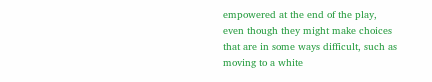empowered at the end of the play, even though they might make choices that are in some ways difficult, such as moving to a white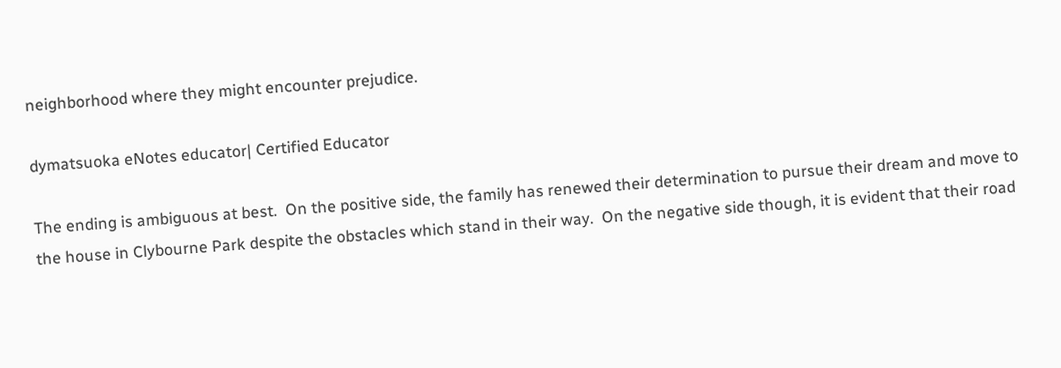neighborhood where they might encounter prejudice.

dymatsuoka eNotes educator| Certified Educator

The ending is ambiguous at best.  On the positive side, the family has renewed their determination to pursue their dream and move to the house in Clybourne Park despite the obstacles which stand in their way.  On the negative side though, it is evident that their road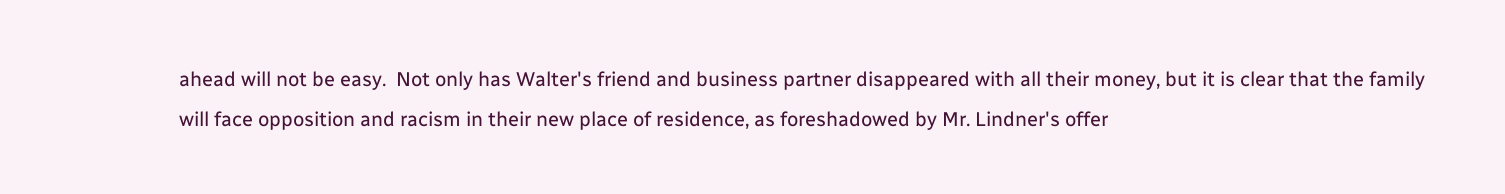ahead will not be easy.  Not only has Walter's friend and business partner disappeared with all their money, but it is clear that the family will face opposition and racism in their new place of residence, as foreshadowed by Mr. Lindner's offer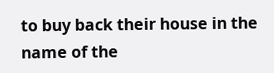to buy back their house in the name of the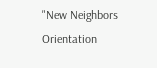"New Neighbors Orientation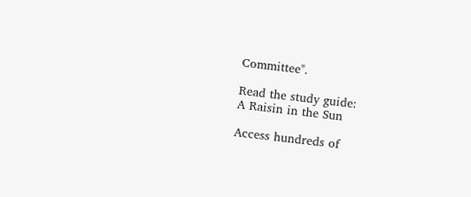Committee".

Read the study guide:
A Raisin in the Sun

Access hundreds of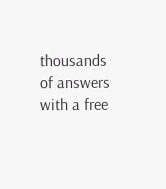thousands of answers with a free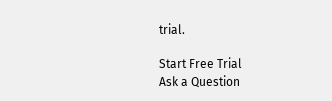trial.

Start Free Trial
Ask a Question